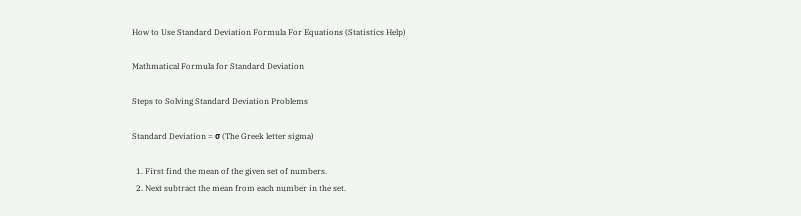How to Use Standard Deviation Formula For Equations (Statistics Help)

Mathmatical Formula for Standard Deviation

Steps to Solving Standard Deviation Problems

Standard Deviation = σ (The Greek letter sigma)

  1. First find the mean of the given set of numbers.
  2. Next subtract the mean from each number in the set.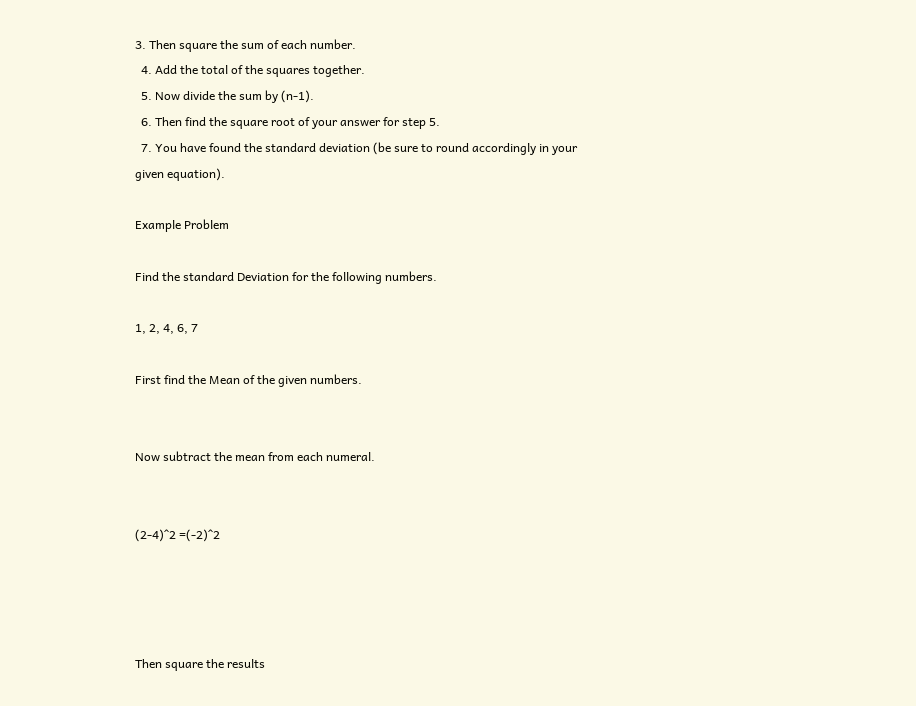3. Then square the sum of each number.
  4. Add the total of the squares together.
  5. Now divide the sum by (n-1).
  6. Then find the square root of your answer for step 5.
  7. You have found the standard deviation (be sure to round accordingly in your given equation).

Example Problem

Find the standard Deviation for the following numbers.

1, 2, 4, 6, 7

First find the Mean of the given numbers.


Now subtract the mean from each numeral.


(2-4)^2 =(-2)^2




Then square the results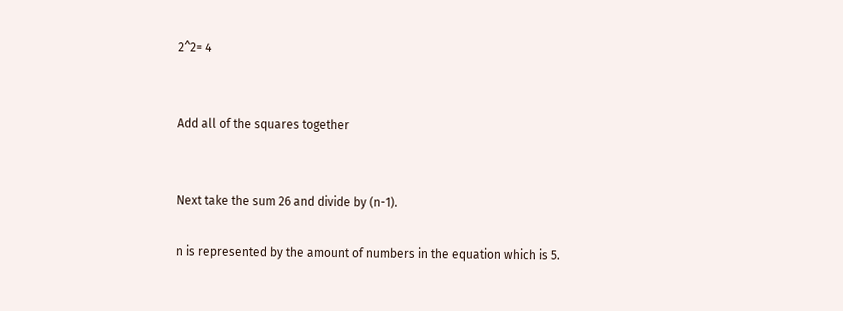2^2= 4


Add all of the squares together


Next take the sum 26 and divide by (n-1).

n is represented by the amount of numbers in the equation which is 5.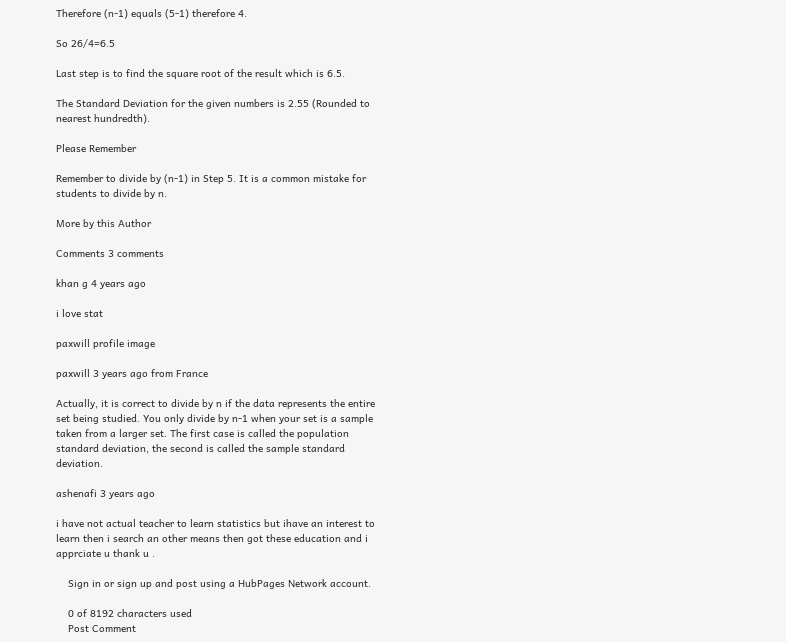Therefore (n-1) equals (5-1) therefore 4.

So 26/4=6.5

Last step is to find the square root of the result which is 6.5.

The Standard Deviation for the given numbers is 2.55 (Rounded to nearest hundredth).

Please Remember

Remember to divide by (n-1) in Step 5. It is a common mistake for students to divide by n.

More by this Author

Comments 3 comments

khan g 4 years ago

i love stat

paxwill profile image

paxwill 3 years ago from France

Actually, it is correct to divide by n if the data represents the entire set being studied. You only divide by n-1 when your set is a sample taken from a larger set. The first case is called the population standard deviation, the second is called the sample standard deviation.

ashenafi 3 years ago

i have not actual teacher to learn statistics but ihave an interest to learn then i search an other means then got these education and i apprciate u thank u .

    Sign in or sign up and post using a HubPages Network account.

    0 of 8192 characters used
    Post Comment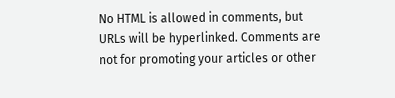No HTML is allowed in comments, but URLs will be hyperlinked. Comments are not for promoting your articles or other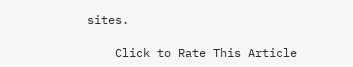sites.

    Click to Rate This Article